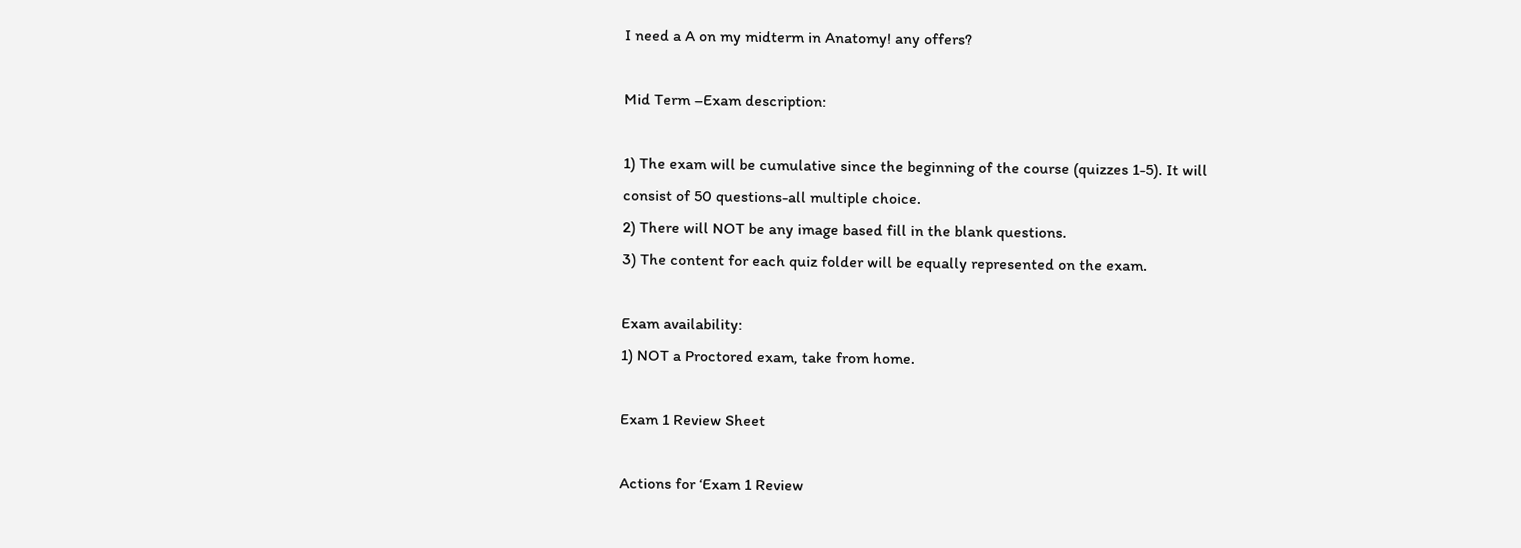I need a A on my midterm in Anatomy! any offers?

Mid Term –Exam description:

1) The exam will be cumulative since the beginning of the course (quizzes 1-5). It will consist of 50 questions-all multiple choice.
2) There will NOT be any image based fill in the blank questions.
3) The content for each quiz folder will be equally represented on the exam.

Exam availability:
1) NOT a Proctored exam, take from home.

Exam 1 Review Sheet

Actions for ‘Exam 1 Review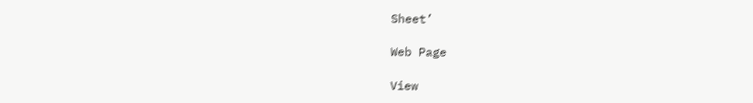Sheet’

Web Page

View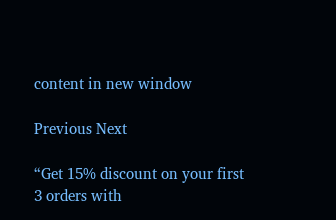content in new window

Previous Next

“Get 15% discount on your first 3 orders with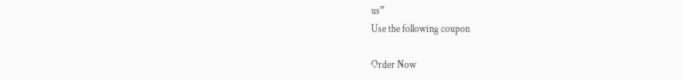us”
Use the following coupon

Order Now